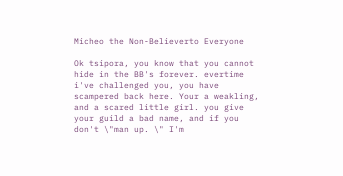Micheo the Non-Believerto Everyone

Ok tsipora, you know that you cannot hide in the BB's forever. evertime i've challenged you, you have scampered back here. Your a weakling, and a scared little girl. you give your guild a bad name, and if you don't \"man up. \" I'm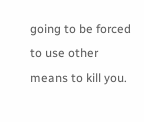going to be forced to use other means to kill you.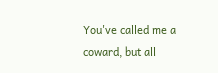You've called me a coward, but all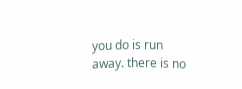you do is run away. there is no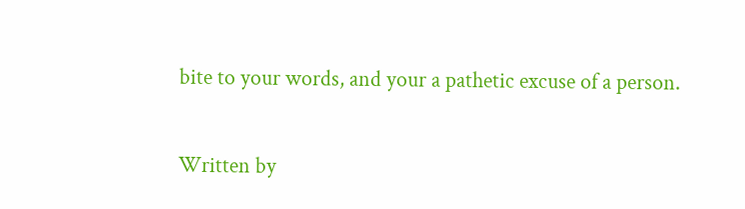bite to your words, and your a pathetic excuse of a person.

Written by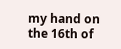my hand on the 16th of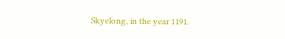Skyelong, in the year 1191.